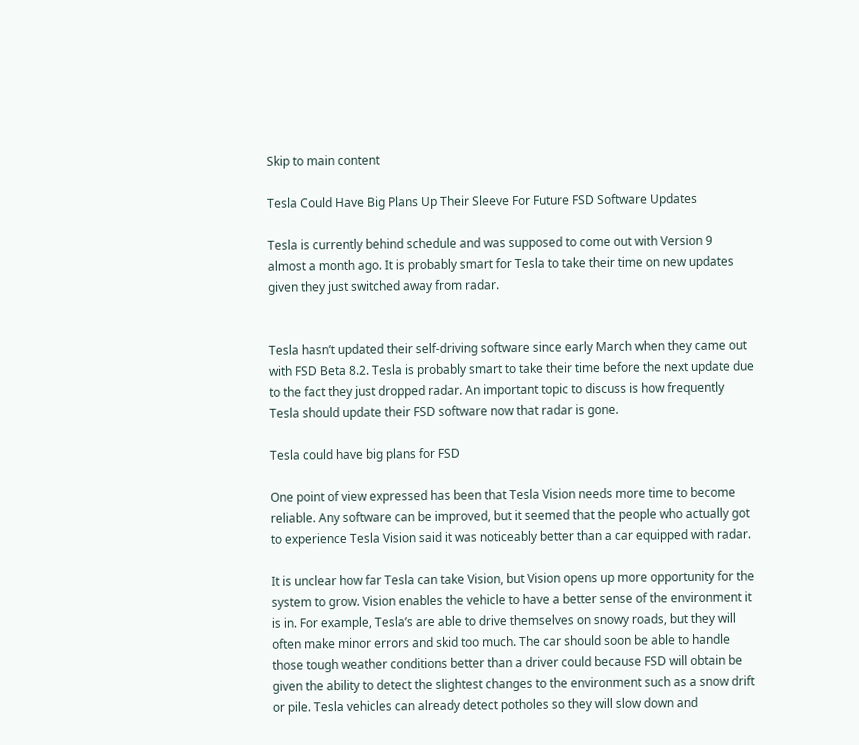Skip to main content

Tesla Could Have Big Plans Up Their Sleeve For Future FSD Software Updates

Tesla is currently behind schedule and was supposed to come out with Version 9 almost a month ago. It is probably smart for Tesla to take their time on new updates given they just switched away from radar.


Tesla hasn’t updated their self-driving software since early March when they came out with FSD Beta 8.2. Tesla is probably smart to take their time before the next update due to the fact they just dropped radar. An important topic to discuss is how frequently Tesla should update their FSD software now that radar is gone.

Tesla could have big plans for FSD

One point of view expressed has been that Tesla Vision needs more time to become reliable. Any software can be improved, but it seemed that the people who actually got to experience Tesla Vision said it was noticeably better than a car equipped with radar.

It is unclear how far Tesla can take Vision, but Vision opens up more opportunity for the system to grow. Vision enables the vehicle to have a better sense of the environment it is in. For example, Tesla’s are able to drive themselves on snowy roads, but they will often make minor errors and skid too much. The car should soon be able to handle those tough weather conditions better than a driver could because FSD will obtain be given the ability to detect the slightest changes to the environment such as a snow drift or pile. Tesla vehicles can already detect potholes so they will slow down and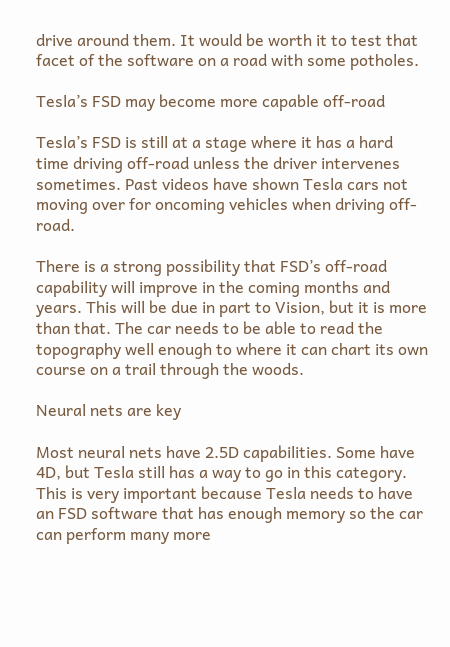drive around them. It would be worth it to test that facet of the software on a road with some potholes.

Tesla’s FSD may become more capable off-road

Tesla’s FSD is still at a stage where it has a hard time driving off-road unless the driver intervenes sometimes. Past videos have shown Tesla cars not moving over for oncoming vehicles when driving off-road.

There is a strong possibility that FSD’s off-road capability will improve in the coming months and years. This will be due in part to Vision, but it is more than that. The car needs to be able to read the topography well enough to where it can chart its own course on a trail through the woods.

Neural nets are key

Most neural nets have 2.5D capabilities. Some have 4D, but Tesla still has a way to go in this category. This is very important because Tesla needs to have an FSD software that has enough memory so the car can perform many more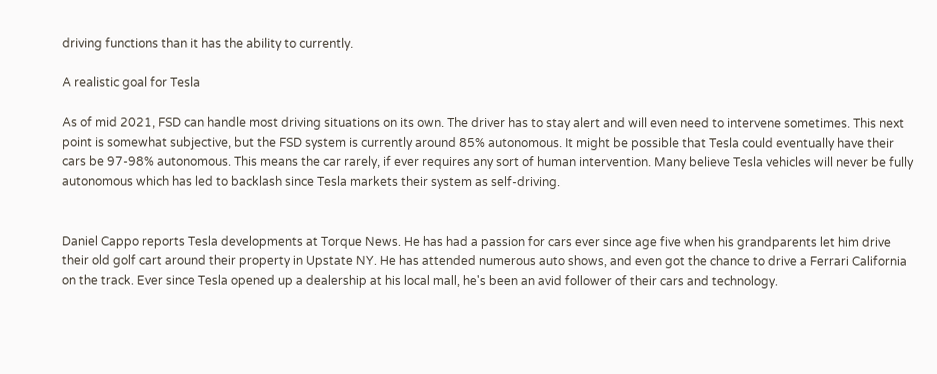driving functions than it has the ability to currently.

A realistic goal for Tesla

As of mid 2021, FSD can handle most driving situations on its own. The driver has to stay alert and will even need to intervene sometimes. This next point is somewhat subjective, but the FSD system is currently around 85% autonomous. It might be possible that Tesla could eventually have their cars be 97-98% autonomous. This means the car rarely, if ever requires any sort of human intervention. Many believe Tesla vehicles will never be fully autonomous which has led to backlash since Tesla markets their system as self-driving.


Daniel Cappo reports Tesla developments at Torque News. He has had a passion for cars ever since age five when his grandparents let him drive their old golf cart around their property in Upstate NY. He has attended numerous auto shows, and even got the chance to drive a Ferrari California on the track. Ever since Tesla opened up a dealership at his local mall, he's been an avid follower of their cars and technology.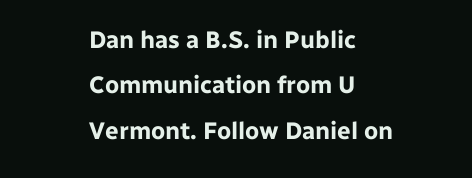Dan has a B.S. in Public Communication from U Vermont. Follow Daniel on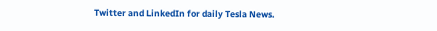Twitter and LinkedIn for daily Tesla News.